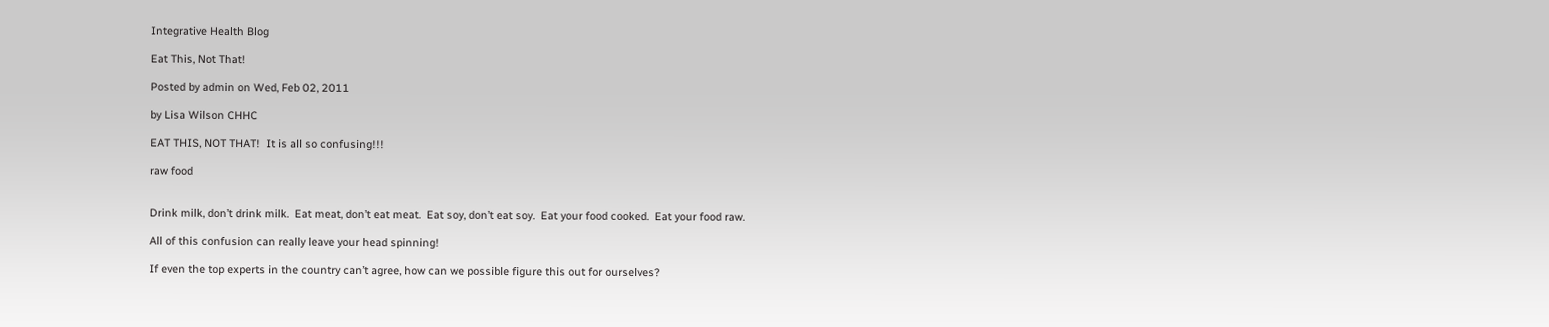Integrative Health Blog

Eat This, Not That!

Posted by admin on Wed, Feb 02, 2011

by Lisa Wilson CHHC

EAT THIS, NOT THAT!  It is all so confusing!!!

raw food


Drink milk, don’t drink milk.  Eat meat, don’t eat meat.  Eat soy, don’t eat soy.  Eat your food cooked.  Eat your food raw.

All of this confusion can really leave your head spinning!

If even the top experts in the country can’t agree, how can we possible figure this out for ourselves?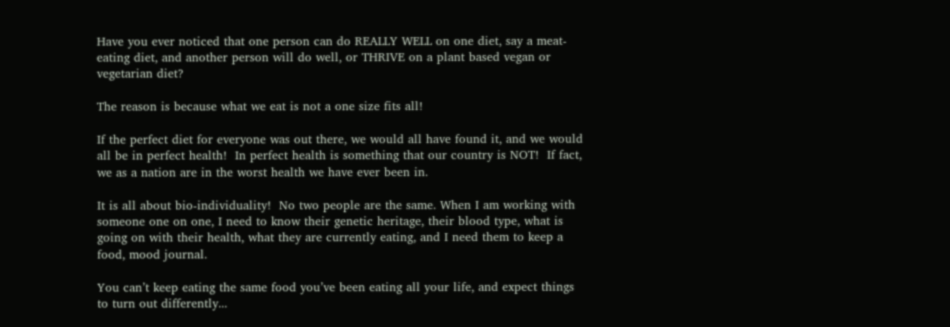Have you ever noticed that one person can do REALLY WELL on one diet, say a meat-eating diet, and another person will do well, or THRIVE on a plant based vegan or vegetarian diet?

The reason is because what we eat is not a one size fits all!

If the perfect diet for everyone was out there, we would all have found it, and we would all be in perfect health!  In perfect health is something that our country is NOT!  If fact, we as a nation are in the worst health we have ever been in.

It is all about bio-individuality!  No two people are the same. When I am working with someone one on one, I need to know their genetic heritage, their blood type, what is going on with their health, what they are currently eating, and I need them to keep a food, mood journal.

You can’t keep eating the same food you’ve been eating all your life, and expect things to turn out differently...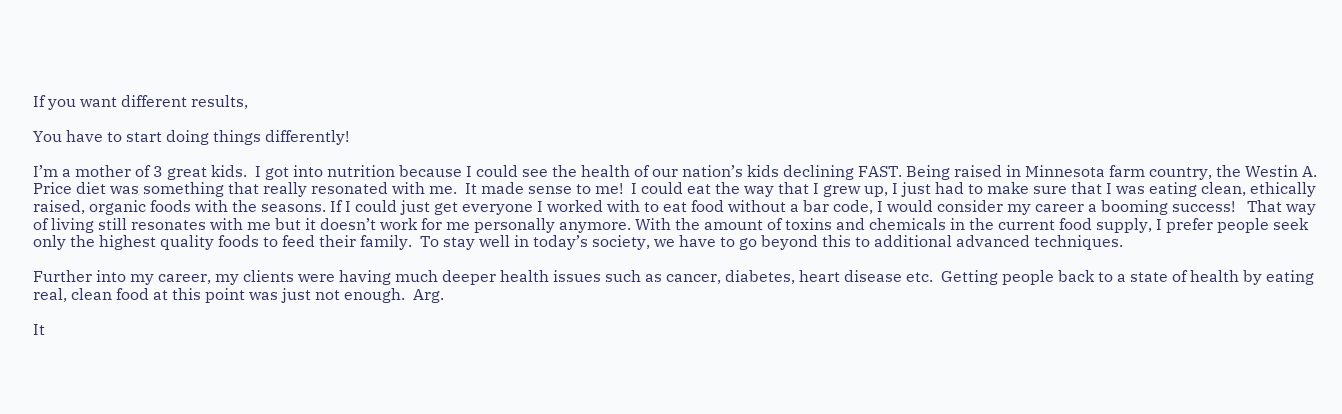If you want different results,

You have to start doing things differently!

I’m a mother of 3 great kids.  I got into nutrition because I could see the health of our nation’s kids declining FAST. Being raised in Minnesota farm country, the Westin A. Price diet was something that really resonated with me.  It made sense to me!  I could eat the way that I grew up, I just had to make sure that I was eating clean, ethically raised, organic foods with the seasons. If I could just get everyone I worked with to eat food without a bar code, I would consider my career a booming success!   That way of living still resonates with me but it doesn’t work for me personally anymore. With the amount of toxins and chemicals in the current food supply, I prefer people seek only the highest quality foods to feed their family.  To stay well in today’s society, we have to go beyond this to additional advanced techniques.

Further into my career, my clients were having much deeper health issues such as cancer, diabetes, heart disease etc.  Getting people back to a state of health by eating real, clean food at this point was just not enough.  Arg.

It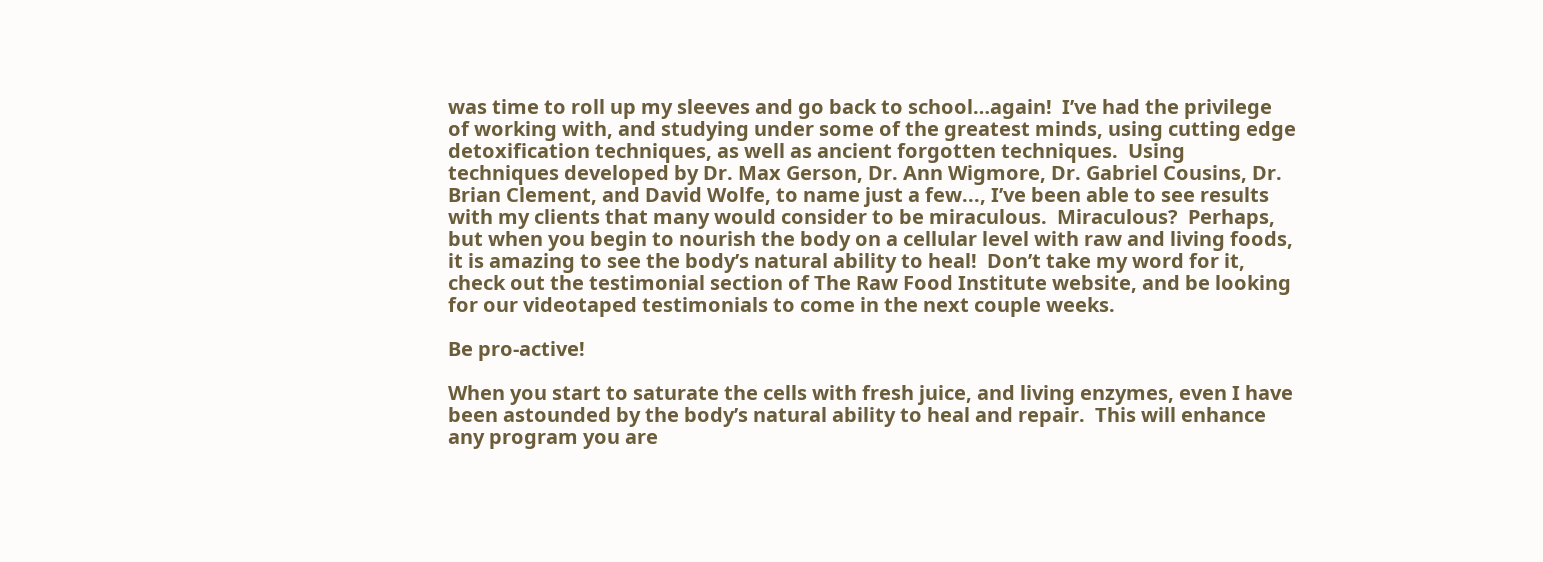was time to roll up my sleeves and go back to school…again!  I’ve had the privilege of working with, and studying under some of the greatest minds, using cutting edge detoxification techniques, as well as ancient forgotten techniques.  Using techniques developed by Dr. Max Gerson, Dr. Ann Wigmore, Dr. Gabriel Cousins, Dr. Brian Clement, and David Wolfe, to name just a few..., I’ve been able to see results with my clients that many would consider to be miraculous.  Miraculous?  Perhaps, but when you begin to nourish the body on a cellular level with raw and living foods, it is amazing to see the body’s natural ability to heal!  Don’t take my word for it, check out the testimonial section of The Raw Food Institute website, and be looking for our videotaped testimonials to come in the next couple weeks.

Be pro-active!

When you start to saturate the cells with fresh juice, and living enzymes, even I have been astounded by the body’s natural ability to heal and repair.  This will enhance any program you are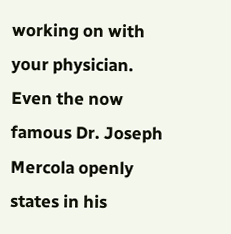working on with your physician.  Even the now famous Dr. Joseph Mercola openly states in his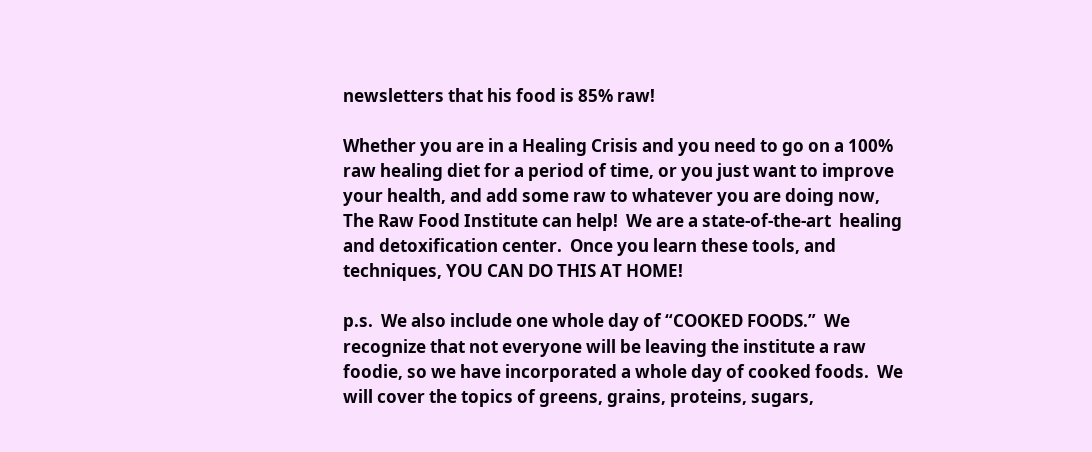newsletters that his food is 85% raw!

Whether you are in a Healing Crisis and you need to go on a 100% raw healing diet for a period of time, or you just want to improve your health, and add some raw to whatever you are doing now, The Raw Food Institute can help!  We are a state-of-the-art  healing and detoxification center.  Once you learn these tools, and techniques, YOU CAN DO THIS AT HOME!

p.s.  We also include one whole day of “COOKED FOODS.”  We recognize that not everyone will be leaving the institute a raw foodie, so we have incorporated a whole day of cooked foods.  We will cover the topics of greens, grains, proteins, sugars,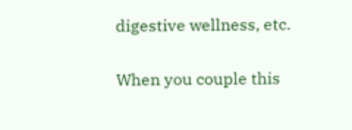digestive wellness, etc.

When you couple this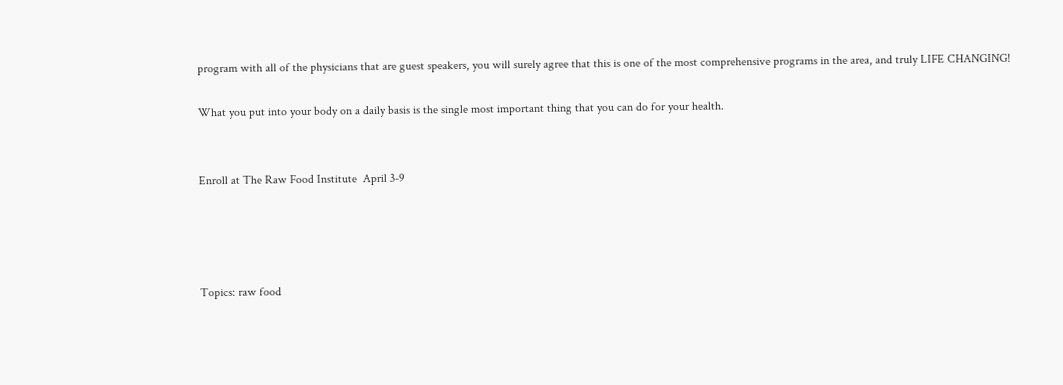program with all of the physicians that are guest speakers, you will surely agree that this is one of the most comprehensive programs in the area, and truly LIFE CHANGING!

What you put into your body on a daily basis is the single most important thing that you can do for your health.


Enroll at The Raw Food Institute  April 3-9




Topics: raw food